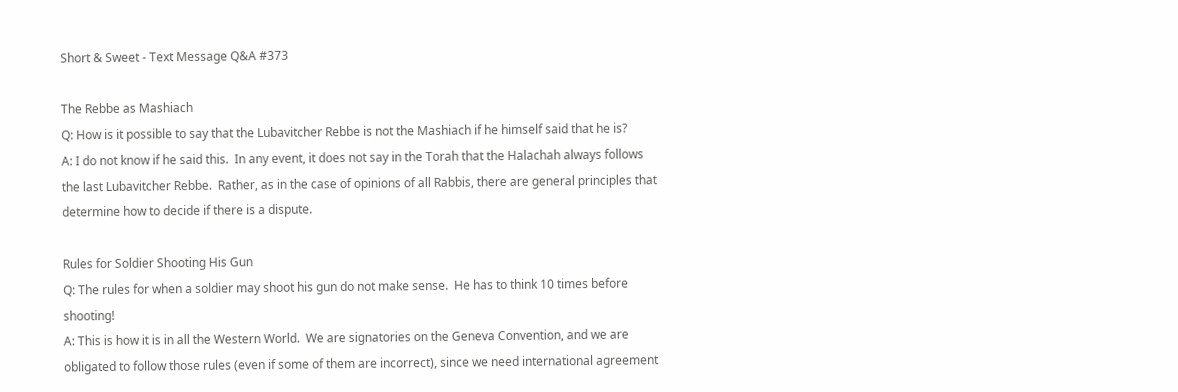Short & Sweet - Text Message Q&A #373

The Rebbe as Mashiach
Q: How is it possible to say that the Lubavitcher Rebbe is not the Mashiach if he himself said that he is?
A: I do not know if he said this.  In any event, it does not say in the Torah that the Halachah always follows the last Lubavitcher Rebbe.  Rather, as in the case of opinions of all Rabbis, there are general principles that determine how to decide if there is a dispute.

Rules for Soldier Shooting His Gun
Q: The rules for when a soldier may shoot his gun do not make sense.  He has to think 10 times before shooting!
A: This is how it is in all the Western World.  We are signatories on the Geneva Convention, and we are obligated to follow those rules (even if some of them are incorrect), since we need international agreement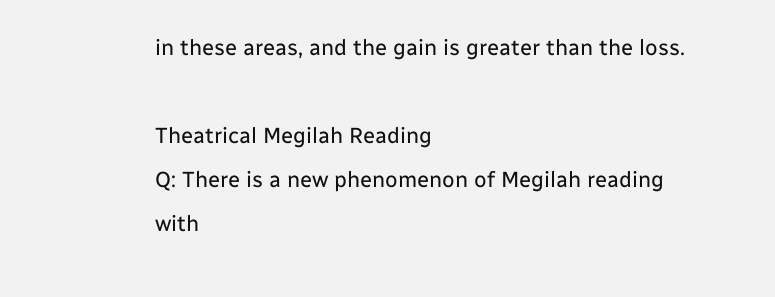in these areas, and the gain is greater than the loss.

Theatrical Megilah Reading
Q: There is a new phenomenon of Megilah reading with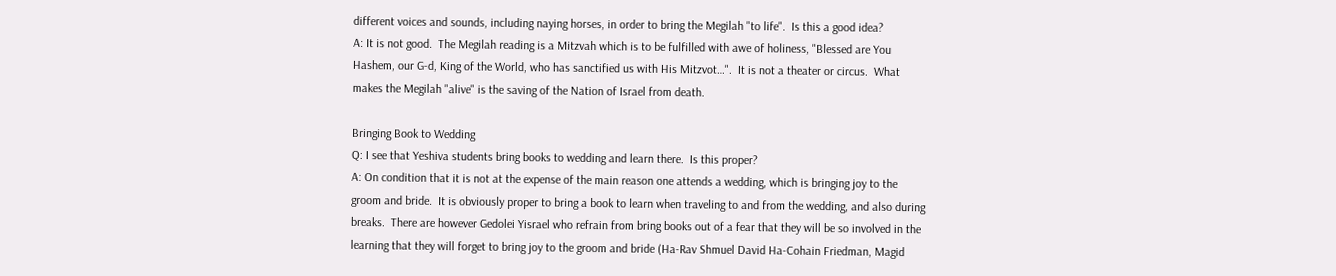different voices and sounds, including naying horses, in order to bring the Megilah "to life".  Is this a good idea?
A: It is not good.  The Megilah reading is a Mitzvah which is to be fulfilled with awe of holiness, "Blessed are You Hashem, our G-d, King of the World, who has sanctified us with His Mitzvot…".  It is not a theater or circus.  What makes the Megilah "alive" is the saving of the Nation of Israel from death.

Bringing Book to Wedding
Q: I see that Yeshiva students bring books to wedding and learn there.  Is this proper?
A: On condition that it is not at the expense of the main reason one attends a wedding, which is bringing joy to the groom and bride.  It is obviously proper to bring a book to learn when traveling to and from the wedding, and also during breaks.  There are however Gedolei Yisrael who refrain from bring books out of a fear that they will be so involved in the learning that they will forget to bring joy to the groom and bride (Ha-Rav Shmuel David Ha-Cohain Friedman, Magid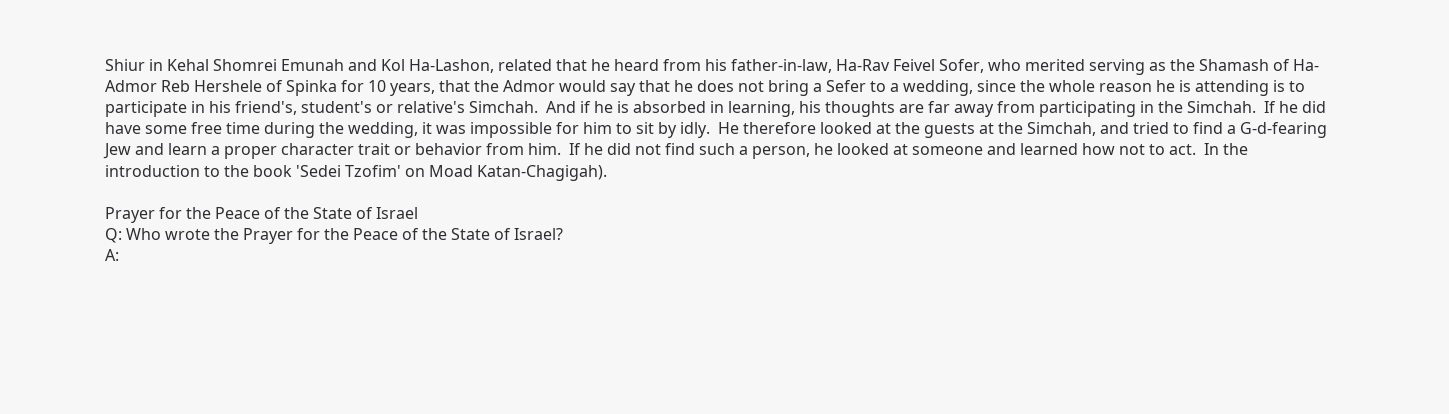Shiur in Kehal Shomrei Emunah and Kol Ha-Lashon, related that he heard from his father-in-law, Ha-Rav Feivel Sofer, who merited serving as the Shamash of Ha-Admor Reb Hershele of Spinka for 10 years, that the Admor would say that he does not bring a Sefer to a wedding, since the whole reason he is attending is to participate in his friend's, student's or relative's Simchah.  And if he is absorbed in learning, his thoughts are far away from participating in the Simchah.  If he did have some free time during the wedding, it was impossible for him to sit by idly.  He therefore looked at the guests at the Simchah, and tried to find a G-d-fearing Jew and learn a proper character trait or behavior from him.  If he did not find such a person, he looked at someone and learned how not to act.  In the introduction to the book 'Sedei Tzofim' on Moad Katan-Chagigah).

Prayer for the Peace of the State of Israel
Q: Who wrote the Prayer for the Peace of the State of Israel?
A: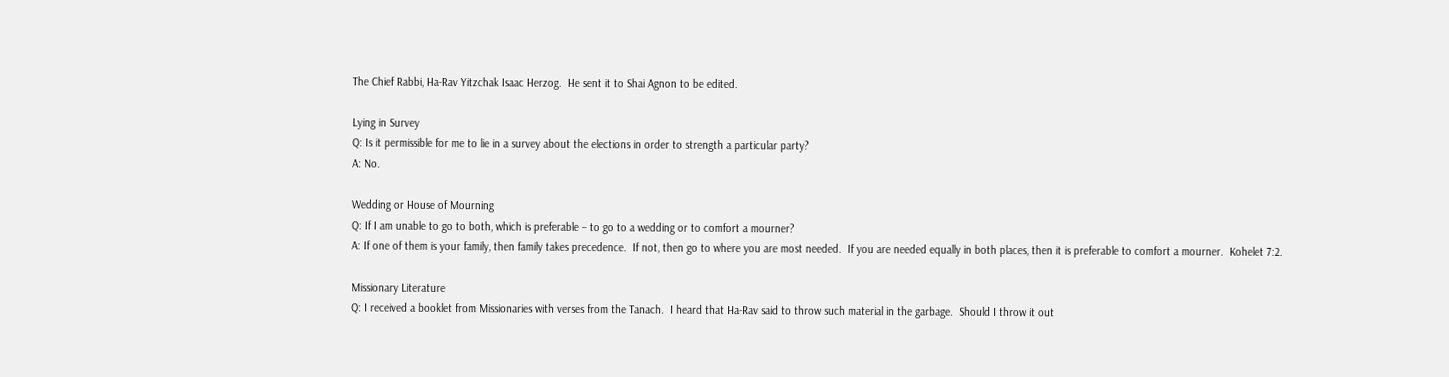The Chief Rabbi, Ha-Rav Yitzchak Isaac Herzog.  He sent it to Shai Agnon to be edited.

Lying in Survey
Q: Is it permissible for me to lie in a survey about the elections in order to strength a particular party?
A: No.

Wedding or House of Mourning
Q: If I am unable to go to both, which is preferable – to go to a wedding or to comfort a mourner?
A: If one of them is your family, then family takes precedence.  If not, then go to where you are most needed.  If you are needed equally in both places, then it is preferable to comfort a mourner.  Kohelet 7:2.

Missionary Literature
Q: I received a booklet from Missionaries with verses from the Tanach.  I heard that Ha-Rav said to throw such material in the garbage.  Should I throw it out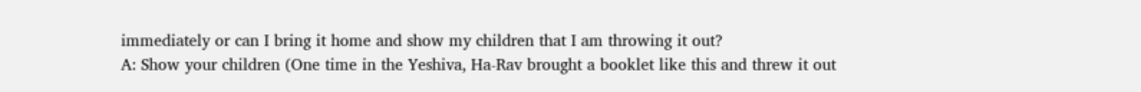immediately or can I bring it home and show my children that I am throwing it out?
A: Show your children (One time in the Yeshiva, Ha-Rav brought a booklet like this and threw it out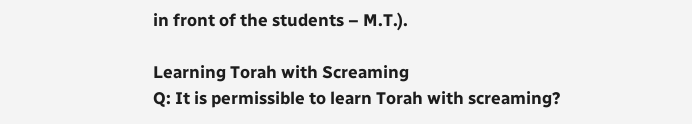in front of the students – M.T.).

Learning Torah with Screaming
Q: It is permissible to learn Torah with screaming?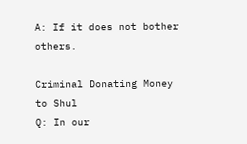A: If it does not bother others.

Criminal Donating Money to Shul
Q: In our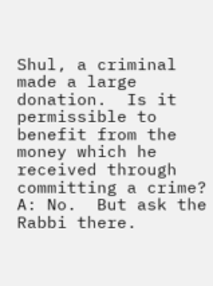Shul, a criminal made a large donation.  Is it permissible to benefit from the money which he received through committing a crime?
A: No.  But ask the Rabbi there.